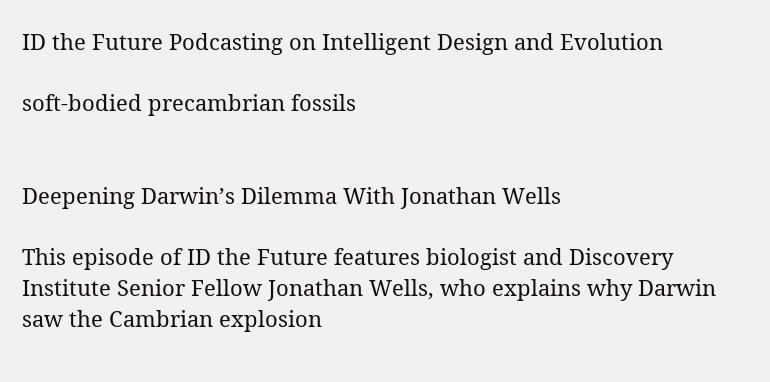ID the Future Podcasting on Intelligent Design and Evolution

soft-bodied precambrian fossils


Deepening Darwin’s Dilemma With Jonathan Wells

This episode of ID the Future features biologist and Discovery Institute Senior Fellow Jonathan Wells, who explains why Darwin saw the Cambrian explosion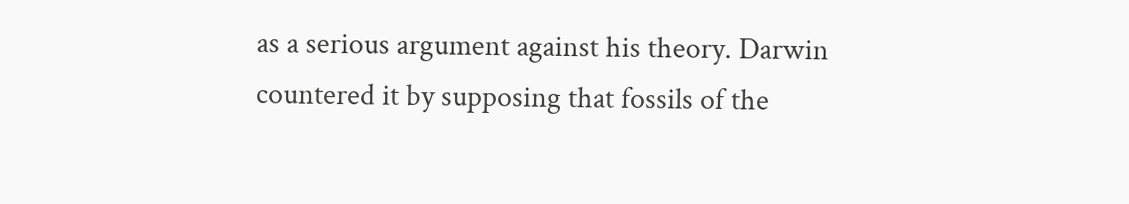as a serious argument against his theory. Darwin countered it by supposing that fossils of the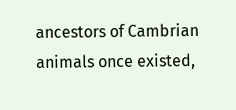ancestors of Cambrian animals once existed,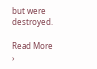but were destroyed.

Read More ›